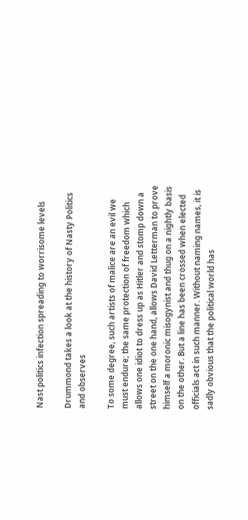Nast politics infection spreading to worrisome levels

Drummond takes a look at the history of Nasty Politics and observes

To some degree, such artists of malice are an evil we must endure; the same protection of freedom which allows one idiot to dress up as Hitler and stomp down a street on the one hand, allows David Letterman to prove himself a moronic misogynist and thug on a nightly basis on the other. But a line has been crossed when elected officials act in such manner. Without naming names, it is sadly obvious that the political world has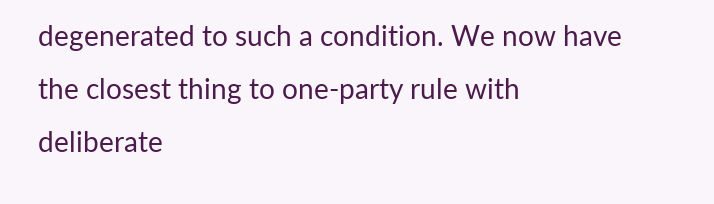degenerated to such a condition. We now have the closest thing to one-party rule with deliberate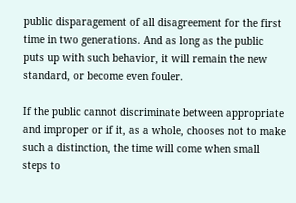public disparagement of all disagreement for the first time in two generations. And as long as the public puts up with such behavior, it will remain the new standard, or become even fouler.

If the public cannot discriminate between appropriate and improper or if it, as a whole, chooses not to make such a distinction, the time will come when small steps to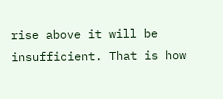rise above it will be insufficient. That is how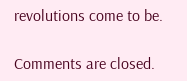revolutions come to be.

Comments are closed.